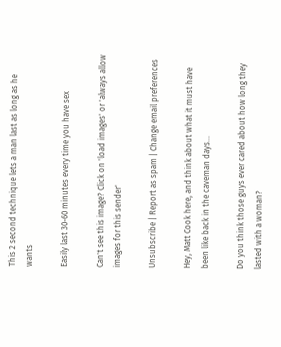This 2 second technique lets a man last as long as he wants

Easily last 30-60 minutes every time you have sex

Can't see this image? Click on 'load images' or 'always allow images for this sender'

Unsubscribe | Report as spam | Change email preferences

Hey, Matt Cook here, and think about what it must have been like back in the caveman days…

Do you think those guys ever cared about how long they lasted with a woman?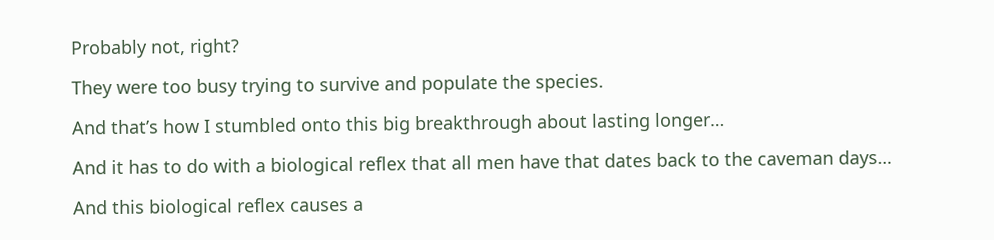Probably not, right?

They were too busy trying to survive and populate the species.

And that’s how I stumbled onto this big breakthrough about lasting longer…

And it has to do with a biological reflex that all men have that dates back to the caveman days…

And this biological reflex causes a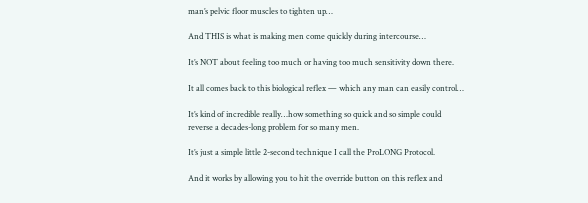man’s pelvic floor muscles to tighten up…

And THIS is what is making men come quickly during intercourse…

It’s NOT about feeling too much or having too much sensitivity down there.

It all comes back to this biological reflex — which any man can easily control…

It’s kind of incredible really…how something so quick and so simple could reverse a decades-long problem for so many men.

It’s just a simple little 2-second technique I call the ProLONG Protocol.

And it works by allowing you to hit the override button on this reflex and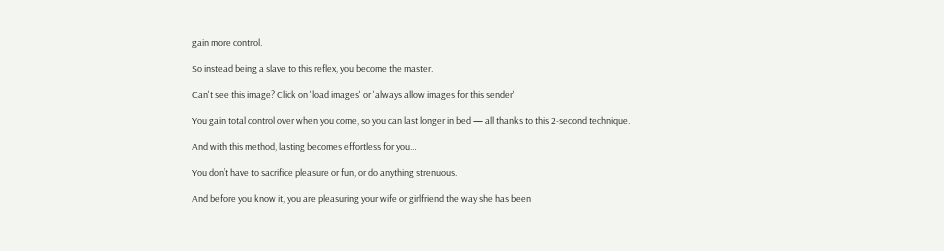gain more control.

So instead being a slave to this reflex, you become the master.

Can't see this image? Click on 'load images' or 'always allow images for this sender'

You gain total control over when you come, so you can last longer in bed — all thanks to this 2-second technique.

And with this method, lasting becomes effortless for you…

You don’t have to sacrifice pleasure or fun, or do anything strenuous.

And before you know it, you are pleasuring your wife or girlfriend the way she has been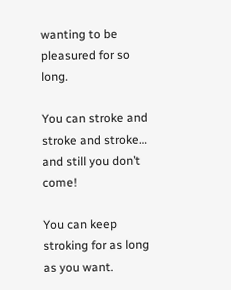wanting to be pleasured for so long.

You can stroke and stroke and stroke… and still you don’t come!

You can keep stroking for as long as you want.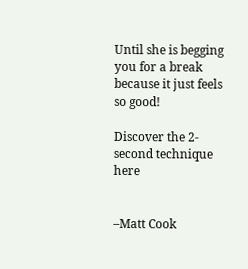Until she is begging you for a break because it just feels so good!

Discover the 2-second technique here


–Matt Cook